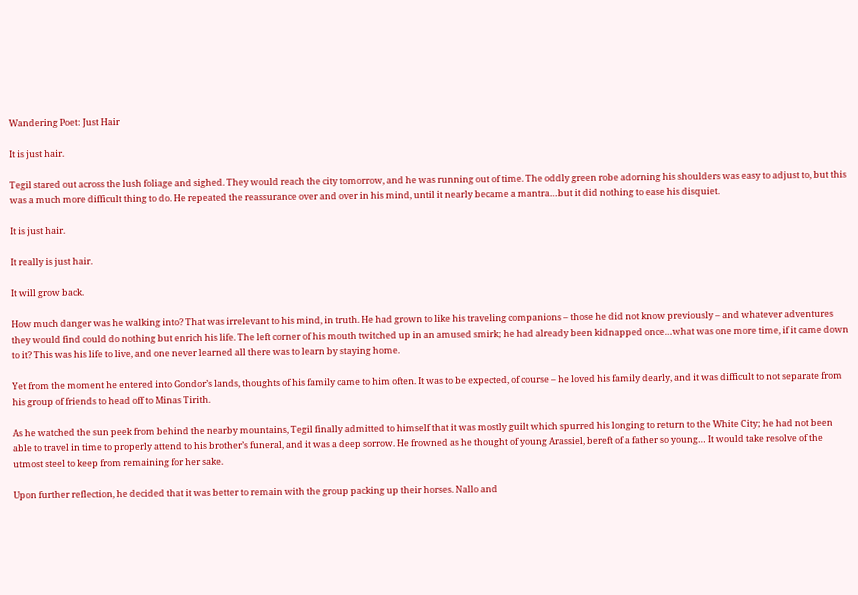Wandering Poet: Just Hair

It is just hair.

Tegil stared out across the lush foliage and sighed. They would reach the city tomorrow, and he was running out of time. The oddly green robe adorning his shoulders was easy to adjust to, but this was a much more difficult thing to do. He repeated the reassurance over and over in his mind, until it nearly became a mantra…but it did nothing to ease his disquiet.

It is just hair.

It really is just hair.

It will grow back.

How much danger was he walking into? That was irrelevant to his mind, in truth. He had grown to like his traveling companions – those he did not know previously – and whatever adventures they would find could do nothing but enrich his life. The left corner of his mouth twitched up in an amused smirk; he had already been kidnapped once…what was one more time, if it came down to it? This was his life to live, and one never learned all there was to learn by staying home.

Yet from the moment he entered into Gondor’s lands, thoughts of his family came to him often. It was to be expected, of course – he loved his family dearly, and it was difficult to not separate from his group of friends to head off to Minas Tirith.

As he watched the sun peek from behind the nearby mountains, Tegil finally admitted to himself that it was mostly guilt which spurred his longing to return to the White City; he had not been able to travel in time to properly attend to his brother’s funeral, and it was a deep sorrow. He frowned as he thought of young Arassiel, bereft of a father so young… It would take resolve of the utmost steel to keep from remaining for her sake.

Upon further reflection, he decided that it was better to remain with the group packing up their horses. Nallo and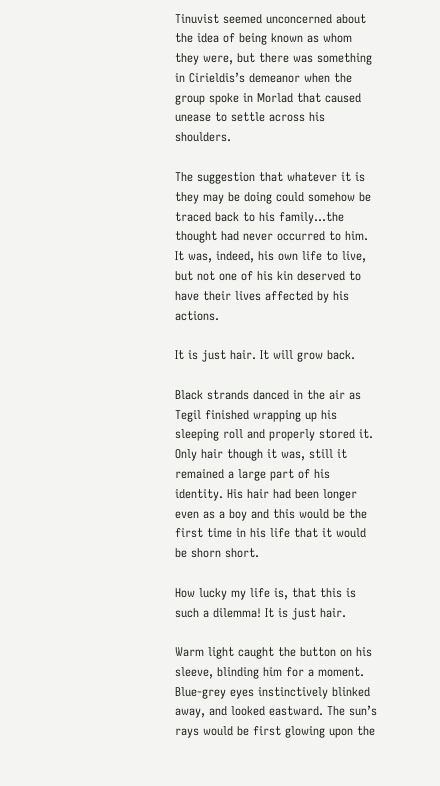Tinuvist seemed unconcerned about the idea of being known as whom they were, but there was something in Cirieldis’s demeanor when the group spoke in Morlad that caused unease to settle across his shoulders.

The suggestion that whatever it is they may be doing could somehow be traced back to his family…the thought had never occurred to him. It was, indeed, his own life to live, but not one of his kin deserved to have their lives affected by his actions.

It is just hair. It will grow back.

Black strands danced in the air as Tegil finished wrapping up his sleeping roll and properly stored it. Only hair though it was, still it remained a large part of his identity. His hair had been longer even as a boy and this would be the first time in his life that it would be shorn short.

How lucky my life is, that this is such a dilemma! It is just hair.

Warm light caught the button on his sleeve, blinding him for a moment. Blue-grey eyes instinctively blinked away, and looked eastward. The sun’s rays would be first glowing upon the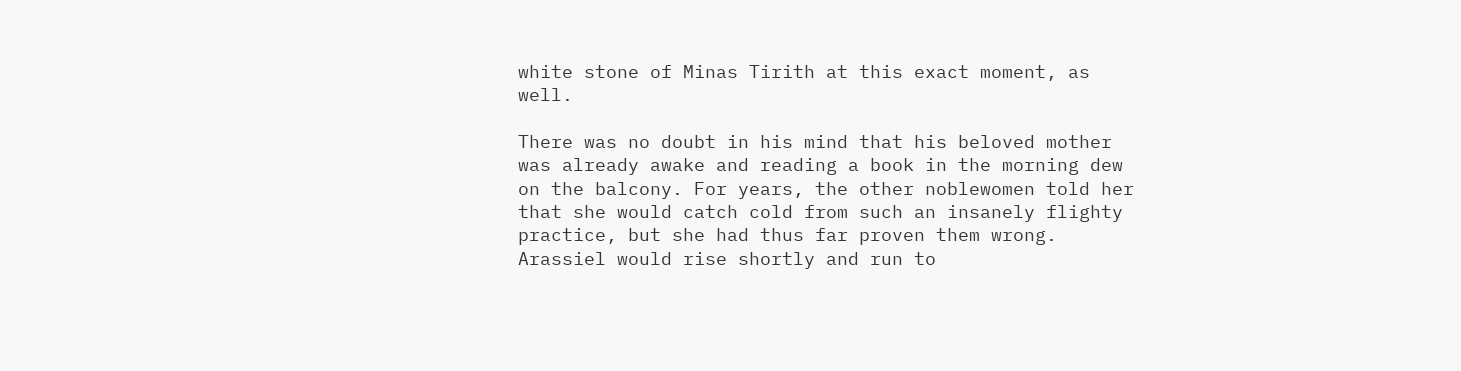white stone of Minas Tirith at this exact moment, as well.

There was no doubt in his mind that his beloved mother was already awake and reading a book in the morning dew on the balcony. For years, the other noblewomen told her that she would catch cold from such an insanely flighty practice, but she had thus far proven them wrong. Arassiel would rise shortly and run to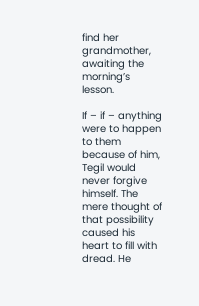find her grandmother, awaiting the morning’s lesson.

If – if – anything were to happen to them because of him, Tegil would never forgive himself. The mere thought of that possibility caused his heart to fill with dread. He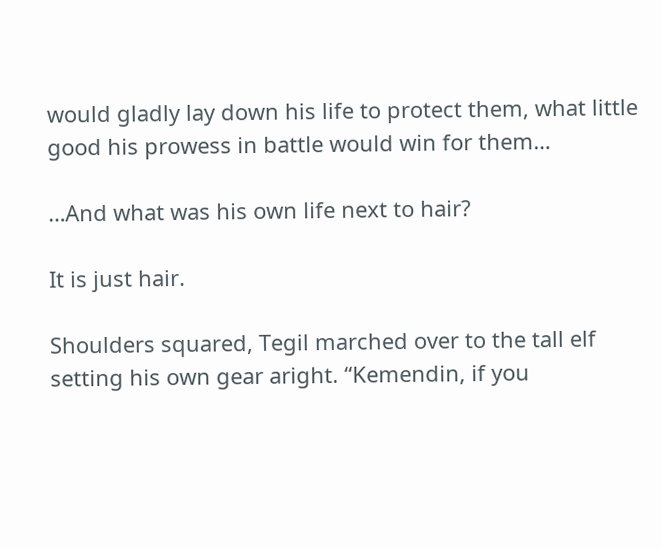would gladly lay down his life to protect them, what little good his prowess in battle would win for them…

…And what was his own life next to hair?

It is just hair.

Shoulders squared, Tegil marched over to the tall elf setting his own gear aright. “Kemendin, if you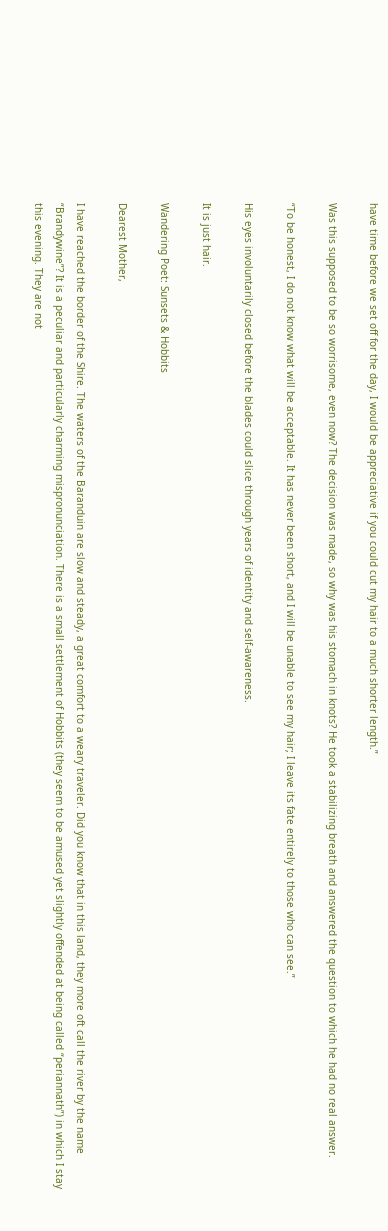have time before we set off for the day, I would be appreciative if you could cut my hair to a much shorter length.”

Was this supposed to be so worrisome, even now? The decision was made, so why was his stomach in knots? He took a stabilizing breath and answered the question to which he had no real answer.

“To be honest, I do not know what will be acceptable. It has never been short, and I will be unable to see my hair; I leave its fate entirely to those who can see.”

His eyes involuntarily closed before the blades could slice through years of identity and self-awareness.

It is just hair.

Wandering Poet: Sunsets & Hobbits

Dearest Mother,

I have reached the border of the Shire. The waters of the Baranduin are slow and steady, a great comfort to a weary traveler. Did you know that in this land, they more oft call the river by the name “Brandywine”? It is a peculiar and particularly charming mispronunciation. There is a small settlement of Hobbits (they seem to be amused yet slightly offended at being called “periannath”) in which I stay this evening. They are not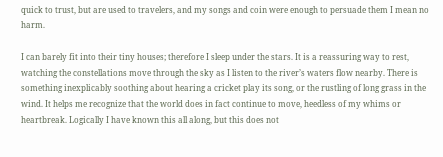quick to trust, but are used to travelers, and my songs and coin were enough to persuade them I mean no harm.

I can barely fit into their tiny houses; therefore I sleep under the stars. It is a reassuring way to rest, watching the constellations move through the sky as I listen to the river’s waters flow nearby. There is something inexplicably soothing about hearing a cricket play its song, or the rustling of long grass in the wind. It helps me recognize that the world does in fact continue to move, heedless of my whims or heartbreak. Logically I have known this all along, but this does not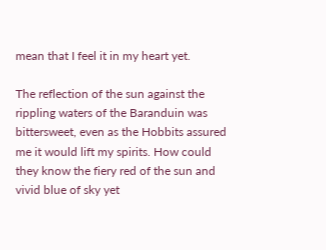mean that I feel it in my heart yet.

The reflection of the sun against the rippling waters of the Baranduin was bittersweet, even as the Hobbits assured me it would lift my spirits. How could they know the fiery red of the sun and vivid blue of sky yet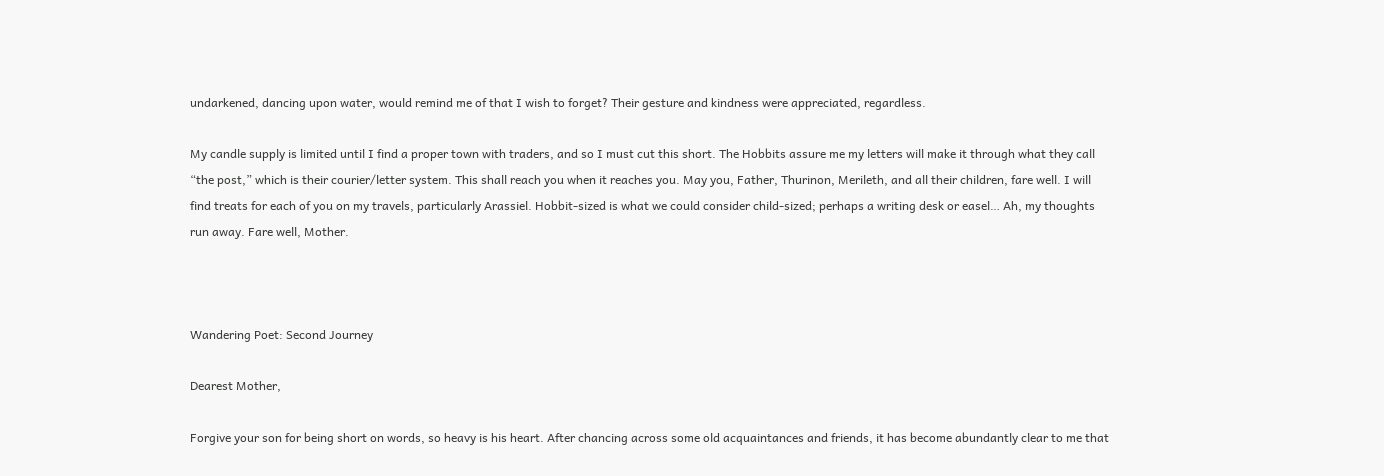undarkened, dancing upon water, would remind me of that I wish to forget? Their gesture and kindness were appreciated, regardless.

My candle supply is limited until I find a proper town with traders, and so I must cut this short. The Hobbits assure me my letters will make it through what they call “the post,” which is their courier/letter system. This shall reach you when it reaches you. May you, Father, Thurinon, Merileth, and all their children, fare well. I will find treats for each of you on my travels, particularly Arassiel. Hobbit-sized is what we could consider child-sized; perhaps a writing desk or easel… Ah, my thoughts run away. Fare well, Mother.



Wandering Poet: Second Journey

Dearest Mother,

Forgive your son for being short on words, so heavy is his heart. After chancing across some old acquaintances and friends, it has become abundantly clear to me that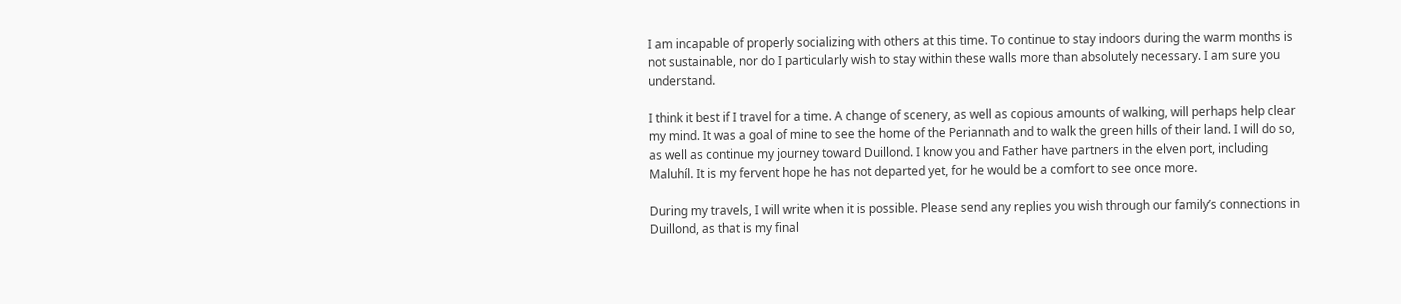I am incapable of properly socializing with others at this time. To continue to stay indoors during the warm months is not sustainable, nor do I particularly wish to stay within these walls more than absolutely necessary. I am sure you understand.

I think it best if I travel for a time. A change of scenery, as well as copious amounts of walking, will perhaps help clear my mind. It was a goal of mine to see the home of the Periannath and to walk the green hills of their land. I will do so, as well as continue my journey toward Duillond. I know you and Father have partners in the elven port, including Maluhíl. It is my fervent hope he has not departed yet, for he would be a comfort to see once more.

During my travels, I will write when it is possible. Please send any replies you wish through our family’s connections in Duillond, as that is my final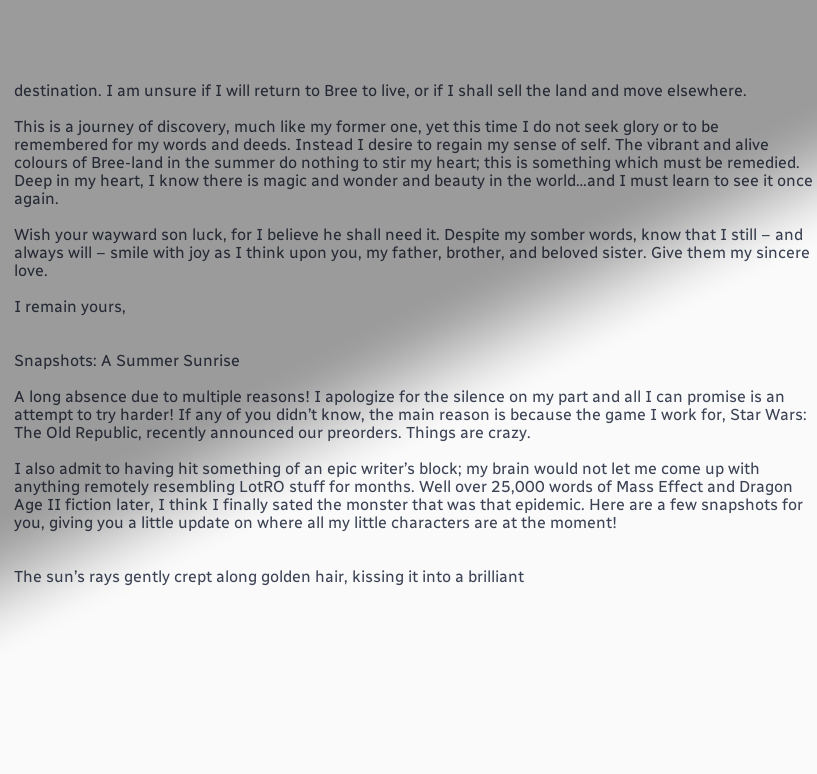destination. I am unsure if I will return to Bree to live, or if I shall sell the land and move elsewhere.

This is a journey of discovery, much like my former one, yet this time I do not seek glory or to be remembered for my words and deeds. Instead I desire to regain my sense of self. The vibrant and alive colours of Bree-land in the summer do nothing to stir my heart; this is something which must be remedied. Deep in my heart, I know there is magic and wonder and beauty in the world…and I must learn to see it once again.

Wish your wayward son luck, for I believe he shall need it. Despite my somber words, know that I still – and always will – smile with joy as I think upon you, my father, brother, and beloved sister. Give them my sincere love.

I remain yours,


Snapshots: A Summer Sunrise

A long absence due to multiple reasons! I apologize for the silence on my part and all I can promise is an attempt to try harder! If any of you didn’t know, the main reason is because the game I work for, Star Wars: The Old Republic, recently announced our preorders. Things are crazy.

I also admit to having hit something of an epic writer’s block; my brain would not let me come up with anything remotely resembling LotRO stuff for months. Well over 25,000 words of Mass Effect and Dragon Age II fiction later, I think I finally sated the monster that was that epidemic. Here are a few snapshots for you, giving you a little update on where all my little characters are at the moment!


The sun’s rays gently crept along golden hair, kissing it into a brilliant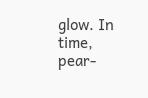glow. In time, pear-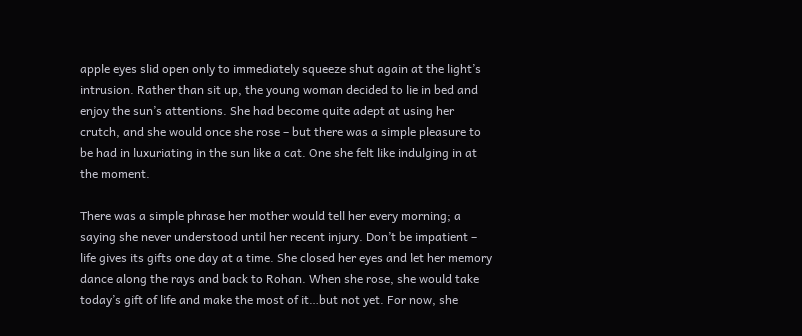apple eyes slid open only to immediately squeeze shut again at the light’s intrusion. Rather than sit up, the young woman decided to lie in bed and enjoy the sun’s attentions. She had become quite adept at using her crutch, and she would once she rose – but there was a simple pleasure to be had in luxuriating in the sun like a cat. One she felt like indulging in at the moment.

There was a simple phrase her mother would tell her every morning; a saying she never understood until her recent injury. Don’t be impatient – life gives its gifts one day at a time. She closed her eyes and let her memory dance along the rays and back to Rohan. When she rose, she would take today’s gift of life and make the most of it…but not yet. For now, she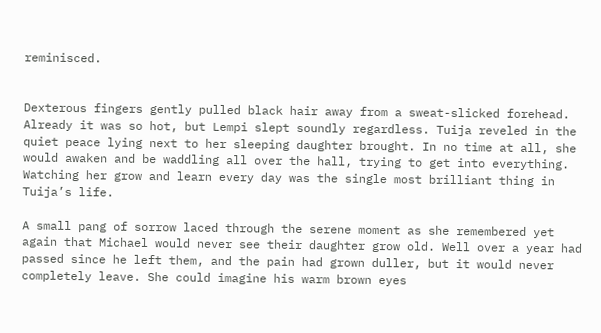reminisced.


Dexterous fingers gently pulled black hair away from a sweat-slicked forehead. Already it was so hot, but Lempi slept soundly regardless. Tuija reveled in the quiet peace lying next to her sleeping daughter brought. In no time at all, she would awaken and be waddling all over the hall, trying to get into everything. Watching her grow and learn every day was the single most brilliant thing in Tuija’s life.

A small pang of sorrow laced through the serene moment as she remembered yet again that Michael would never see their daughter grow old. Well over a year had passed since he left them, and the pain had grown duller, but it would never completely leave. She could imagine his warm brown eyes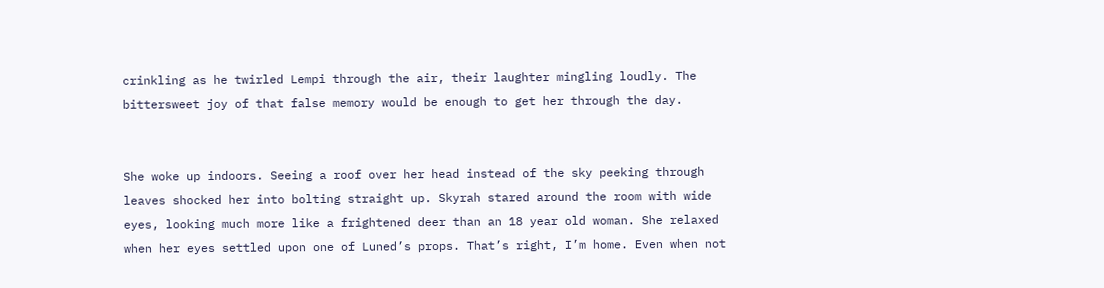crinkling as he twirled Lempi through the air, their laughter mingling loudly. The bittersweet joy of that false memory would be enough to get her through the day.


She woke up indoors. Seeing a roof over her head instead of the sky peeking through leaves shocked her into bolting straight up. Skyrah stared around the room with wide eyes, looking much more like a frightened deer than an 18 year old woman. She relaxed when her eyes settled upon one of Luned’s props. That’s right, I’m home. Even when not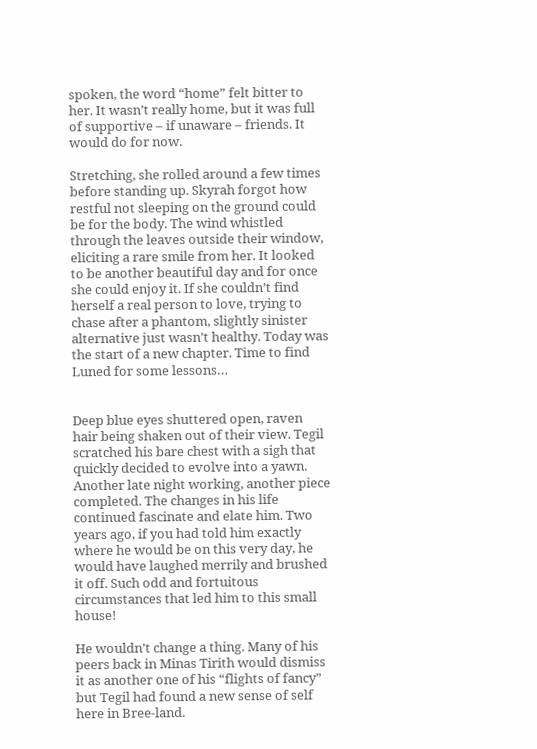spoken, the word “home” felt bitter to her. It wasn’t really home, but it was full of supportive – if unaware – friends. It would do for now.

Stretching, she rolled around a few times before standing up. Skyrah forgot how restful not sleeping on the ground could be for the body. The wind whistled through the leaves outside their window, eliciting a rare smile from her. It looked to be another beautiful day and for once she could enjoy it. If she couldn’t find herself a real person to love, trying to chase after a phantom, slightly sinister alternative just wasn’t healthy. Today was the start of a new chapter. Time to find Luned for some lessons…


Deep blue eyes shuttered open, raven hair being shaken out of their view. Tegil scratched his bare chest with a sigh that quickly decided to evolve into a yawn. Another late night working, another piece completed. The changes in his life continued fascinate and elate him. Two years ago, if you had told him exactly where he would be on this very day, he would have laughed merrily and brushed it off. Such odd and fortuitous circumstances that led him to this small house!

He wouldn’t change a thing. Many of his peers back in Minas Tirith would dismiss it as another one of his “flights of fancy” but Tegil had found a new sense of self here in Bree-land.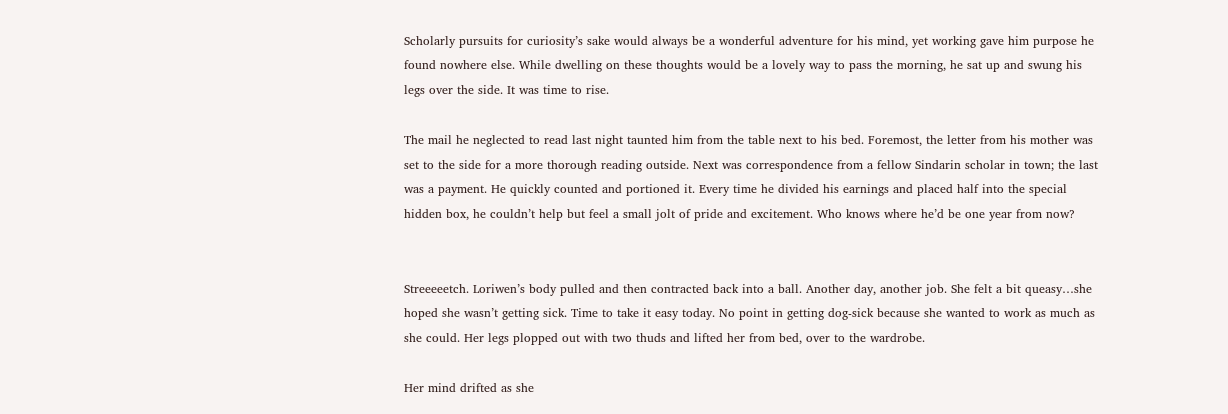Scholarly pursuits for curiosity’s sake would always be a wonderful adventure for his mind, yet working gave him purpose he found nowhere else. While dwelling on these thoughts would be a lovely way to pass the morning, he sat up and swung his legs over the side. It was time to rise.

The mail he neglected to read last night taunted him from the table next to his bed. Foremost, the letter from his mother was set to the side for a more thorough reading outside. Next was correspondence from a fellow Sindarin scholar in town; the last was a payment. He quickly counted and portioned it. Every time he divided his earnings and placed half into the special hidden box, he couldn’t help but feel a small jolt of pride and excitement. Who knows where he’d be one year from now?


Streeeeetch. Loriwen’s body pulled and then contracted back into a ball. Another day, another job. She felt a bit queasy…she hoped she wasn’t getting sick. Time to take it easy today. No point in getting dog-sick because she wanted to work as much as she could. Her legs plopped out with two thuds and lifted her from bed, over to the wardrobe.

Her mind drifted as she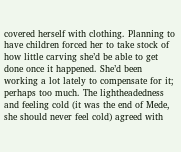covered herself with clothing. Planning to have children forced her to take stock of how little carving she’d be able to get done once it happened. She’d been working a lot lately to compensate for it; perhaps too much. The lightheadedness and feeling cold (it was the end of Mede, she should never feel cold) agreed with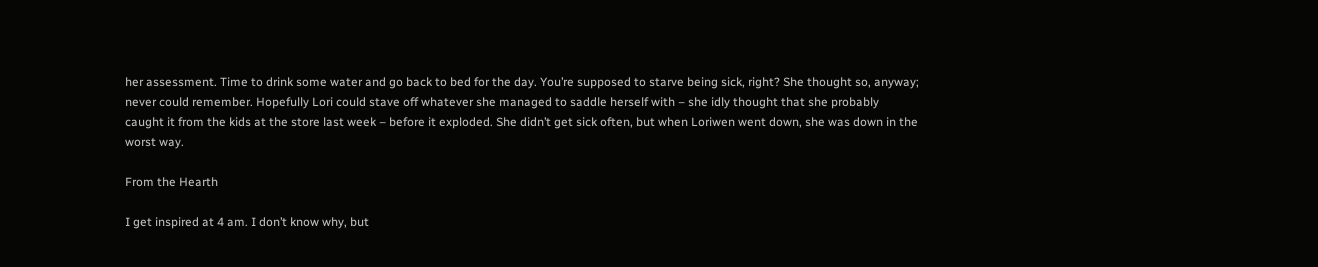her assessment. Time to drink some water and go back to bed for the day. You’re supposed to starve being sick, right? She thought so, anyway; never could remember. Hopefully Lori could stave off whatever she managed to saddle herself with – she idly thought that she probably caught it from the kids at the store last week – before it exploded. She didn’t get sick often, but when Loriwen went down, she was down in the worst way.

From the Hearth

I get inspired at 4 am. I don’t know why, but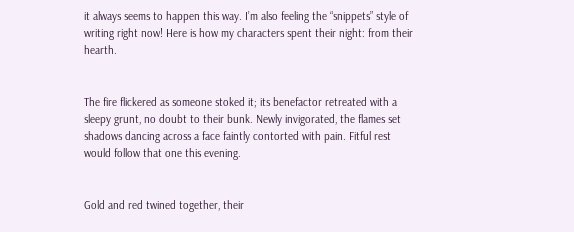it always seems to happen this way. I’m also feeling the “snippets” style of writing right now! Here is how my characters spent their night: from their hearth.


The fire flickered as someone stoked it; its benefactor retreated with a sleepy grunt, no doubt to their bunk. Newly invigorated, the flames set shadows dancing across a face faintly contorted with pain. Fitful rest would follow that one this evening.


Gold and red twined together, their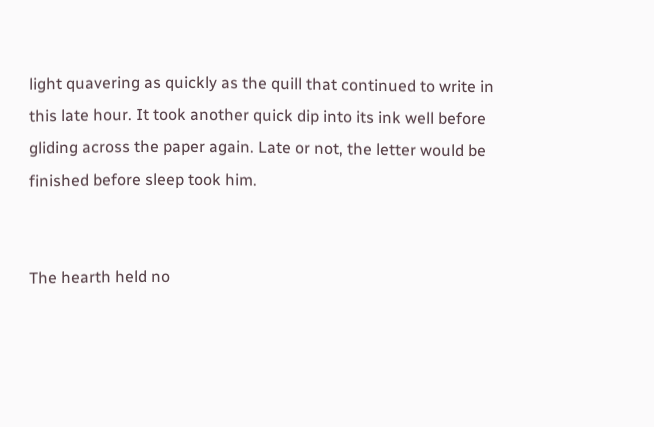light quavering as quickly as the quill that continued to write in this late hour. It took another quick dip into its ink well before gliding across the paper again. Late or not, the letter would be finished before sleep took him.


The hearth held no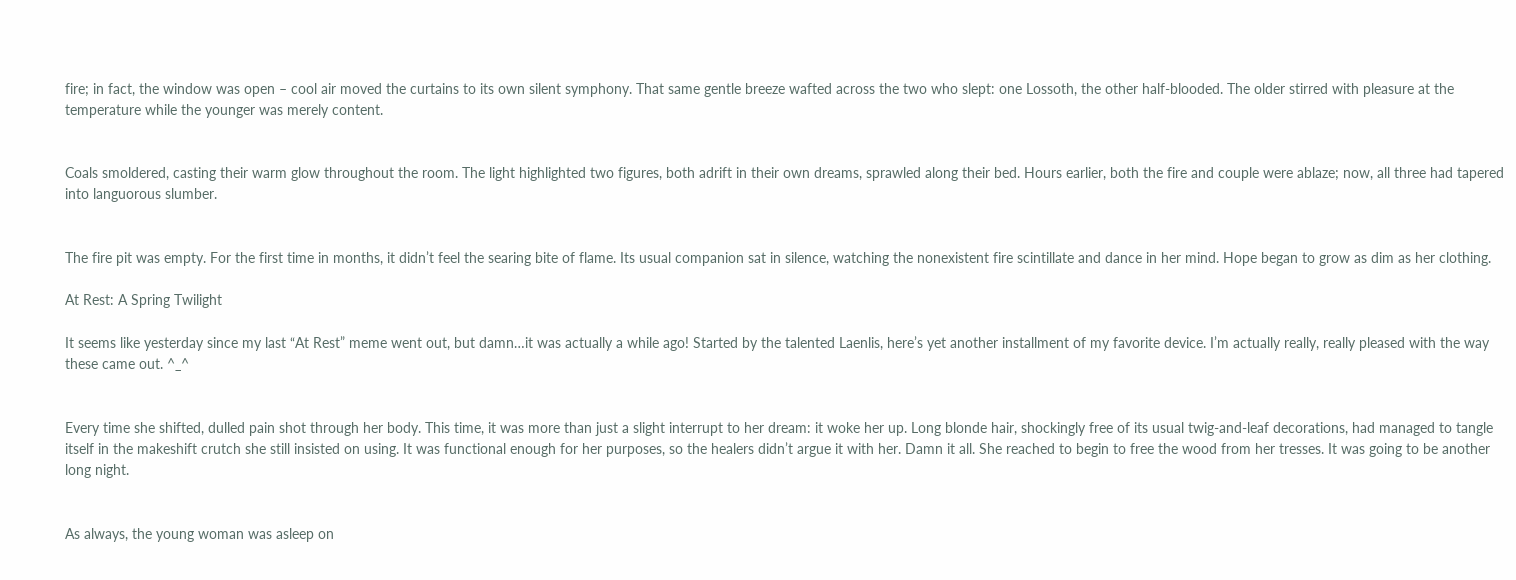fire; in fact, the window was open – cool air moved the curtains to its own silent symphony. That same gentle breeze wafted across the two who slept: one Lossoth, the other half-blooded. The older stirred with pleasure at the temperature while the younger was merely content.


Coals smoldered, casting their warm glow throughout the room. The light highlighted two figures, both adrift in their own dreams, sprawled along their bed. Hours earlier, both the fire and couple were ablaze; now, all three had tapered into languorous slumber.


The fire pit was empty. For the first time in months, it didn’t feel the searing bite of flame. Its usual companion sat in silence, watching the nonexistent fire scintillate and dance in her mind. Hope began to grow as dim as her clothing.

At Rest: A Spring Twilight

It seems like yesterday since my last “At Rest” meme went out, but damn…it was actually a while ago! Started by the talented Laenlis, here’s yet another installment of my favorite device. I’m actually really, really pleased with the way these came out. ^_^


Every time she shifted, dulled pain shot through her body. This time, it was more than just a slight interrupt to her dream: it woke her up. Long blonde hair, shockingly free of its usual twig-and-leaf decorations, had managed to tangle itself in the makeshift crutch she still insisted on using. It was functional enough for her purposes, so the healers didn’t argue it with her. Damn it all. She reached to begin to free the wood from her tresses. It was going to be another long night.


As always, the young woman was asleep on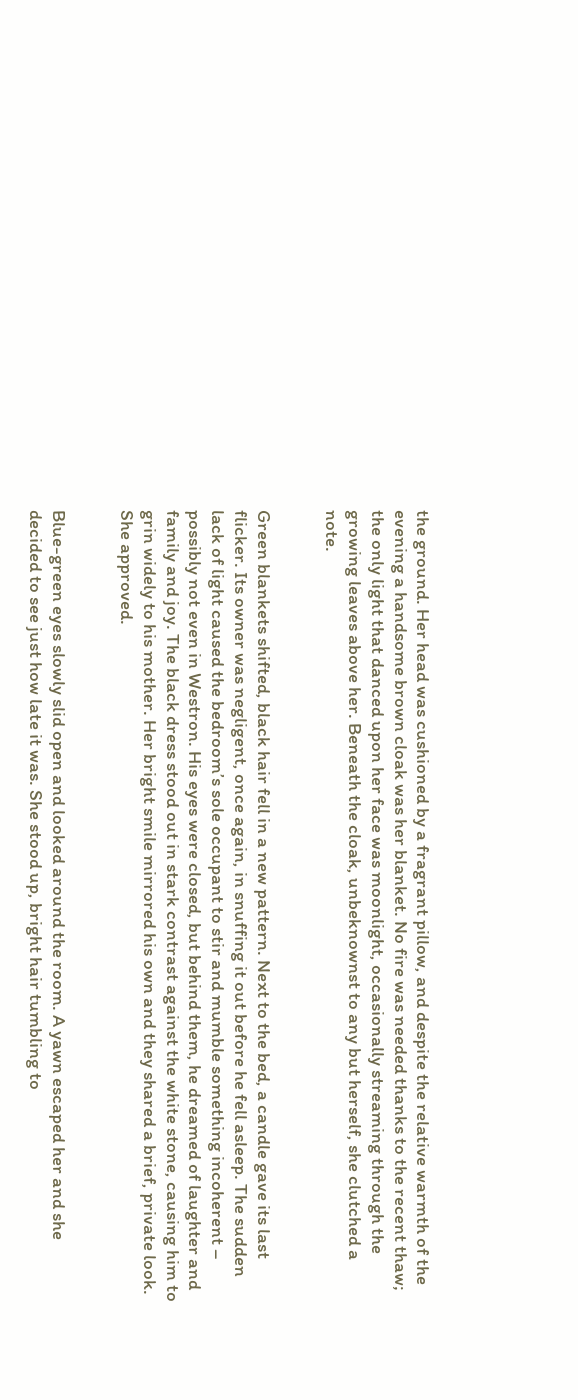the ground. Her head was cushioned by a fragrant pillow, and despite the relative warmth of the evening a handsome brown cloak was her blanket. No fire was needed thanks to the recent thaw; the only light that danced upon her face was moonlight, occasionally streaming through the growing leaves above her. Beneath the cloak, unbeknownst to any but herself, she clutched a note.


Green blankets shifted, black hair fell in a new pattern. Next to the bed, a candle gave its last flicker. Its owner was negligent, once again, in snuffing it out before he fell asleep. The sudden lack of light caused the bedroom’s sole occupant to stir and mumble something incoherent – possibly not even in Westron. His eyes were closed, but behind them, he dreamed of laughter and family and joy. The black dress stood out in stark contrast against the white stone, causing him to grin widely to his mother. Her bright smile mirrored his own and they shared a brief, private look. She approved.


Blue-green eyes slowly slid open and looked around the room. A yawn escaped her and she decided to see just how late it was. She stood up, bright hair tumbling to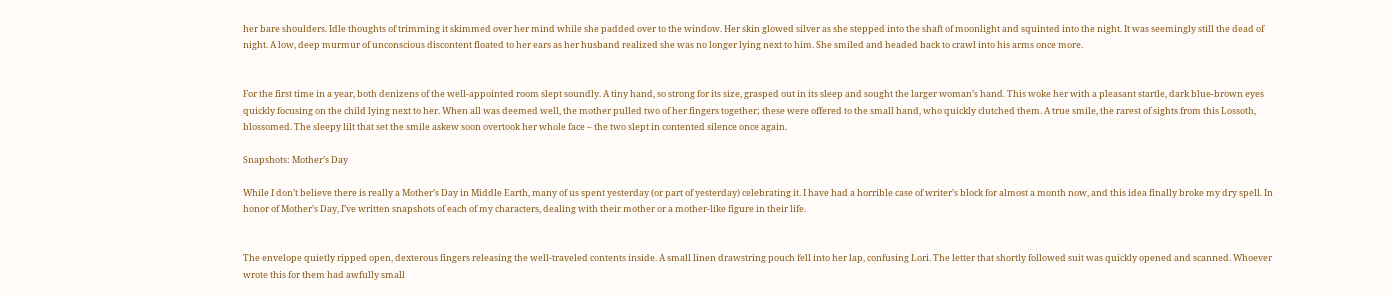her bare shoulders. Idle thoughts of trimming it skimmed over her mind while she padded over to the window. Her skin glowed silver as she stepped into the shaft of moonlight and squinted into the night. It was seemingly still the dead of night. A low, deep murmur of unconscious discontent floated to her ears as her husband realized she was no longer lying next to him. She smiled and headed back to crawl into his arms once more.


For the first time in a year, both denizens of the well-appointed room slept soundly. A tiny hand, so strong for its size, grasped out in its sleep and sought the larger woman’s hand. This woke her with a pleasant startle, dark blue-brown eyes quickly focusing on the child lying next to her. When all was deemed well, the mother pulled two of her fingers together; these were offered to the small hand, who quickly clutched them. A true smile, the rarest of sights from this Lossoth, blossomed. The sleepy lilt that set the smile askew soon overtook her whole face – the two slept in contented silence once again.

Snapshots: Mother’s Day

While I don’t believe there is really a Mother’s Day in Middle Earth, many of us spent yesterday (or part of yesterday) celebrating it. I have had a horrible case of writer’s block for almost a month now, and this idea finally broke my dry spell. In honor of Mother’s Day, I’ve written snapshots of each of my characters, dealing with their mother or a mother-like figure in their life.


The envelope quietly ripped open, dexterous fingers releasing the well-traveled contents inside. A small linen drawstring pouch fell into her lap, confusing Lori. The letter that shortly followed suit was quickly opened and scanned. Whoever wrote this for them had awfully small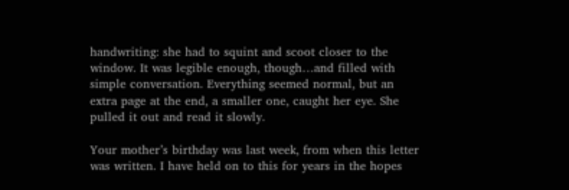handwriting: she had to squint and scoot closer to the window. It was legible enough, though…and filled with simple conversation. Everything seemed normal, but an extra page at the end, a smaller one, caught her eye. She pulled it out and read it slowly.

Your mother’s birthday was last week, from when this letter was written. I have held on to this for years in the hopes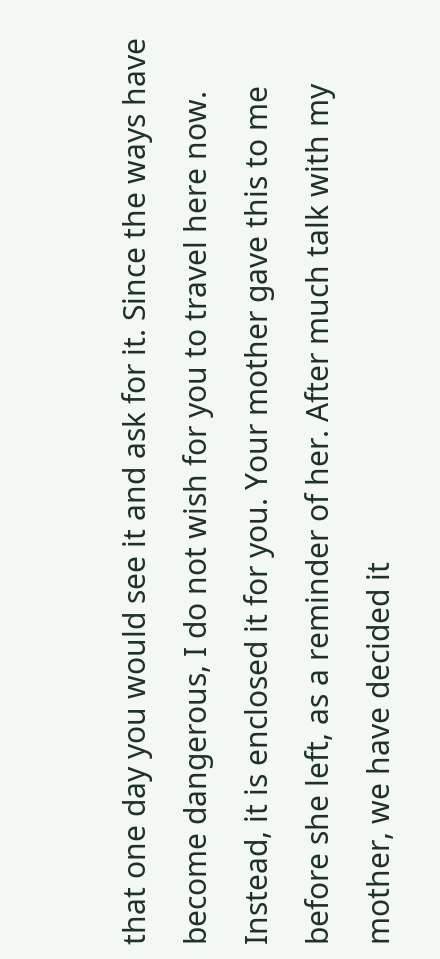that one day you would see it and ask for it. Since the ways have become dangerous, I do not wish for you to travel here now. Instead, it is enclosed it for you. Your mother gave this to me before she left, as a reminder of her. After much talk with my mother, we have decided it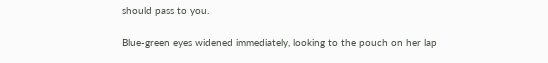should pass to you.

Blue-green eyes widened immediately, looking to the pouch on her lap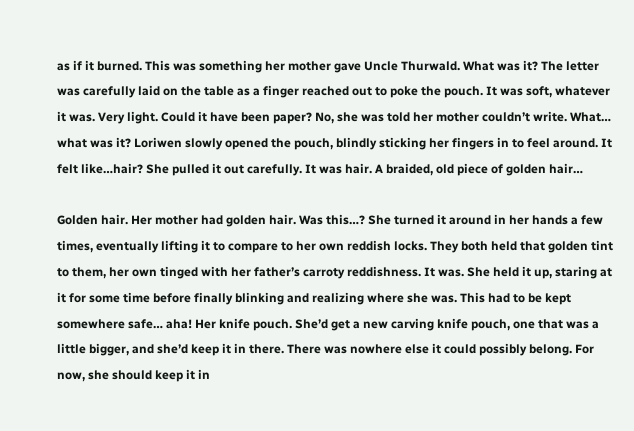as if it burned. This was something her mother gave Uncle Thurwald. What was it? The letter was carefully laid on the table as a finger reached out to poke the pouch. It was soft, whatever it was. Very light. Could it have been paper? No, she was told her mother couldn’t write. What… what was it? Loriwen slowly opened the pouch, blindly sticking her fingers in to feel around. It felt like…hair? She pulled it out carefully. It was hair. A braided, old piece of golden hair…

Golden hair. Her mother had golden hair. Was this…? She turned it around in her hands a few times, eventually lifting it to compare to her own reddish locks. They both held that golden tint to them, her own tinged with her father’s carroty reddishness. It was. She held it up, staring at it for some time before finally blinking and realizing where she was. This had to be kept somewhere safe… aha! Her knife pouch. She’d get a new carving knife pouch, one that was a little bigger, and she’d keep it in there. There was nowhere else it could possibly belong. For now, she should keep it in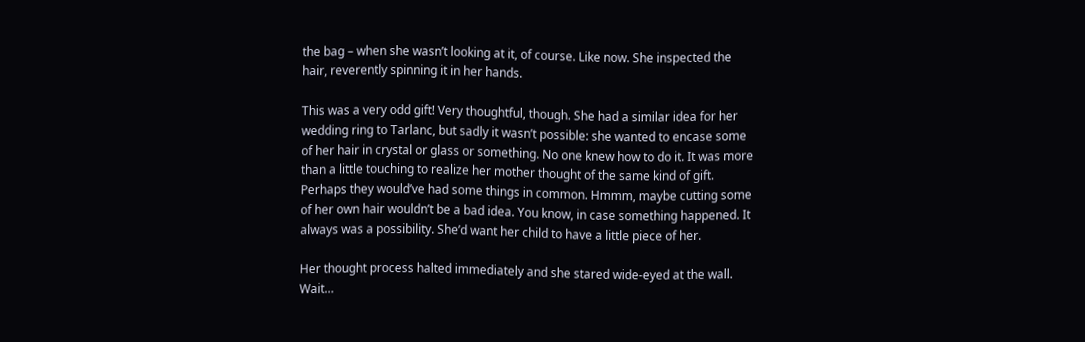the bag – when she wasn’t looking at it, of course. Like now. She inspected the hair, reverently spinning it in her hands.

This was a very odd gift! Very thoughtful, though. She had a similar idea for her wedding ring to Tarlanc, but sadly it wasn’t possible: she wanted to encase some of her hair in crystal or glass or something. No one knew how to do it. It was more than a little touching to realize her mother thought of the same kind of gift. Perhaps they would’ve had some things in common. Hmmm, maybe cutting some of her own hair wouldn’t be a bad idea. You know, in case something happened. It always was a possibility. She’d want her child to have a little piece of her.

Her thought process halted immediately and she stared wide-eyed at the wall. Wait…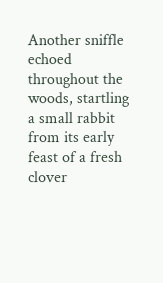Another sniffle echoed throughout the woods, startling a small rabbit from its early feast of a fresh clover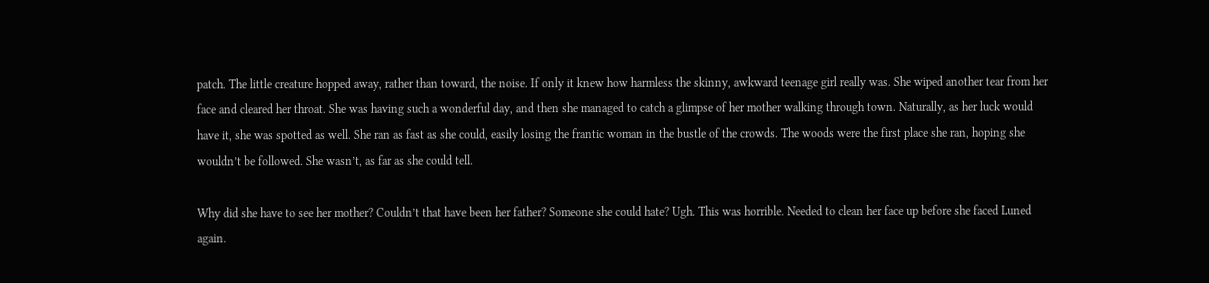patch. The little creature hopped away, rather than toward, the noise. If only it knew how harmless the skinny, awkward teenage girl really was. She wiped another tear from her face and cleared her throat. She was having such a wonderful day, and then she managed to catch a glimpse of her mother walking through town. Naturally, as her luck would have it, she was spotted as well. She ran as fast as she could, easily losing the frantic woman in the bustle of the crowds. The woods were the first place she ran, hoping she wouldn’t be followed. She wasn’t, as far as she could tell.

Why did she have to see her mother? Couldn’t that have been her father? Someone she could hate? Ugh. This was horrible. Needed to clean her face up before she faced Luned again.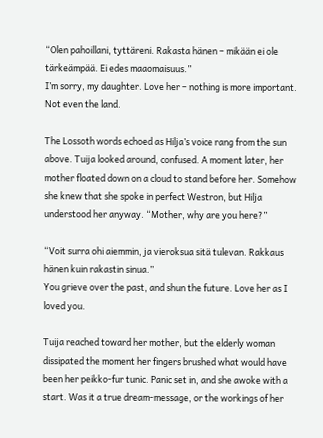“Olen pahoillani, tyttäreni. Rakasta hänen – mikään ei ole tärkeämpää. Ei edes maaomaisuus.”
I’m sorry, my daughter. Love her – nothing is more important. Not even the land.

The Lossoth words echoed as Hilja’s voice rang from the sun above. Tuija looked around, confused. A moment later, her mother floated down on a cloud to stand before her. Somehow she knew that she spoke in perfect Westron, but Hilja understood her anyway. “Mother, why are you here?”

“Voit surra ohi aiemmin, ja vieroksua sitä tulevan. Rakkaus hänen kuin rakastin sinua.”
You grieve over the past, and shun the future. Love her as I loved you.

Tuija reached toward her mother, but the elderly woman dissipated the moment her fingers brushed what would have been her peikko-fur tunic. Panic set in, and she awoke with a start. Was it a true dream-message, or the workings of her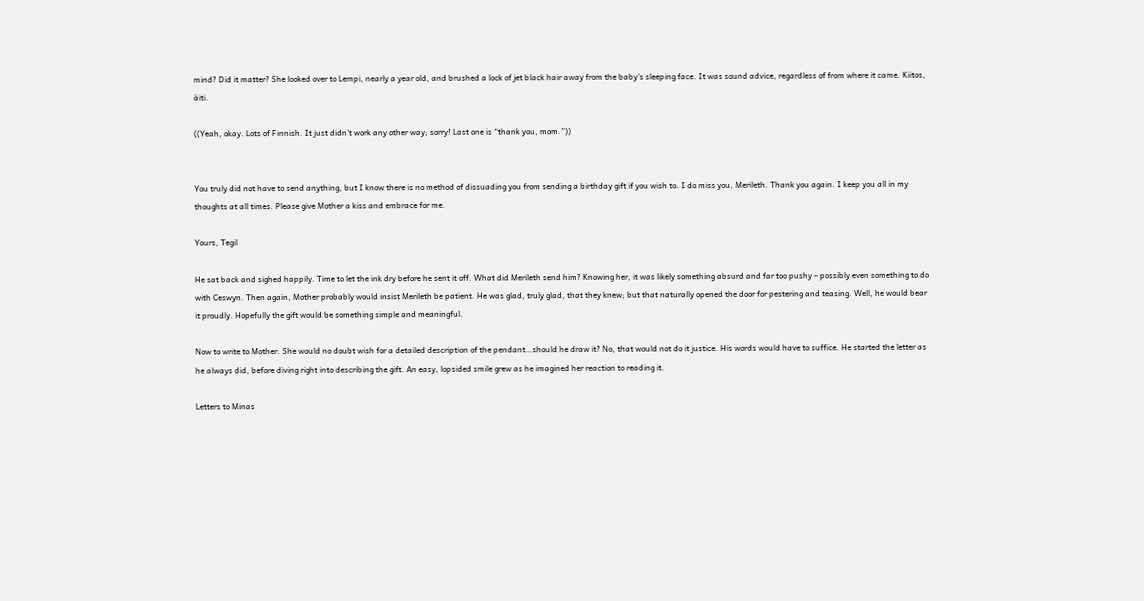mind? Did it matter? She looked over to Lempi, nearly a year old, and brushed a lock of jet black hair away from the baby’s sleeping face. It was sound advice, regardless of from where it came. Kiitos, äiti.

((Yeah, okay. Lots of Finnish. It just didn’t work any other way; sorry! Last one is “thank you, mom.”))


You truly did not have to send anything, but I know there is no method of dissuading you from sending a birthday gift if you wish to. I do miss you, Merileth. Thank you again. I keep you all in my thoughts at all times. Please give Mother a kiss and embrace for me.

Yours, Tegil

He sat back and sighed happily. Time to let the ink dry before he sent it off. What did Merileth send him? Knowing her, it was likely something absurd and far too pushy – possibly even something to do with Ceswyn. Then again, Mother probably would insist Merileth be patient. He was glad, truly glad, that they knew; but that naturally opened the door for pestering and teasing. Well, he would bear it proudly. Hopefully the gift would be something simple and meaningful.

Now to write to Mother. She would no doubt wish for a detailed description of the pendant…should he draw it? No, that would not do it justice. His words would have to suffice. He started the letter as he always did, before diving right into describing the gift. An easy, lopsided smile grew as he imagined her reaction to reading it.

Letters to Minas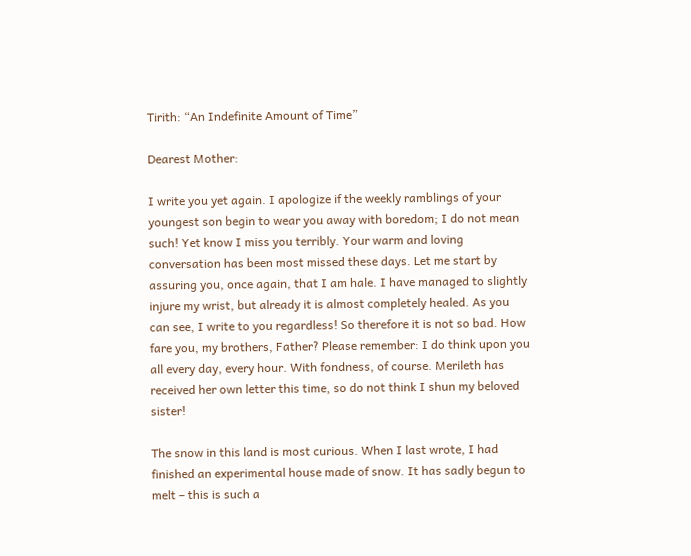Tirith: “An Indefinite Amount of Time”

Dearest Mother:

I write you yet again. I apologize if the weekly ramblings of your youngest son begin to wear you away with boredom; I do not mean such! Yet know I miss you terribly. Your warm and loving conversation has been most missed these days. Let me start by assuring you, once again, that I am hale. I have managed to slightly injure my wrist, but already it is almost completely healed. As you can see, I write to you regardless! So therefore it is not so bad. How fare you, my brothers, Father? Please remember: I do think upon you all every day, every hour. With fondness, of course. Merileth has received her own letter this time, so do not think I shun my beloved sister!

The snow in this land is most curious. When I last wrote, I had finished an experimental house made of snow. It has sadly begun to melt – this is such a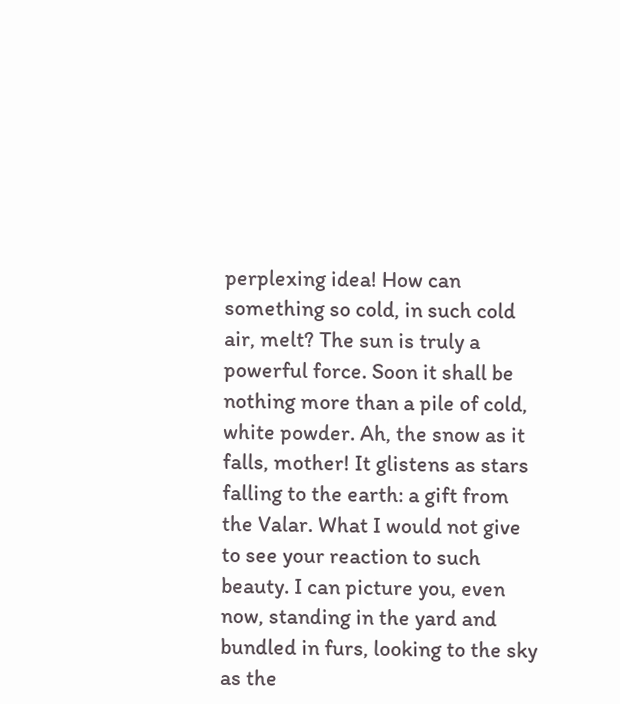perplexing idea! How can something so cold, in such cold air, melt? The sun is truly a powerful force. Soon it shall be nothing more than a pile of cold, white powder. Ah, the snow as it falls, mother! It glistens as stars falling to the earth: a gift from the Valar. What I would not give to see your reaction to such beauty. I can picture you, even now, standing in the yard and bundled in furs, looking to the sky as the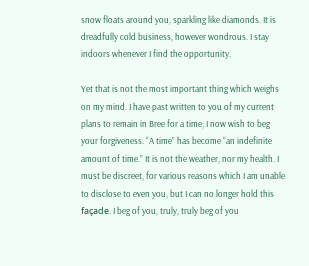snow floats around you, sparkling like diamonds. It is dreadfully cold business, however wondrous. I stay indoors whenever I find the opportunity.

Yet that is not the most important thing which weighs on my mind. I have past written to you of my current plans to remain in Bree for a time; I now wish to beg your forgiveness. “A time” has become “an indefinite amount of time.” It is not the weather, nor my health. I must be discreet, for various reasons which I am unable to disclose to even you, but I can no longer hold this façade. I beg of you, truly, truly beg of you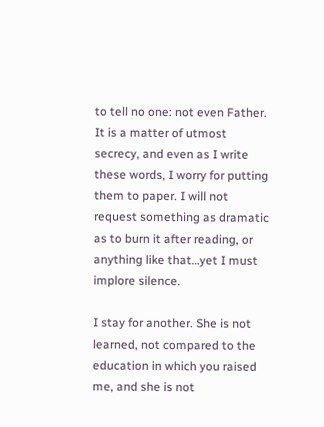to tell no one: not even Father. It is a matter of utmost secrecy, and even as I write these words, I worry for putting them to paper. I will not request something as dramatic as to burn it after reading, or anything like that…yet I must implore silence.

I stay for another. She is not learned, not compared to the education in which you raised me, and she is not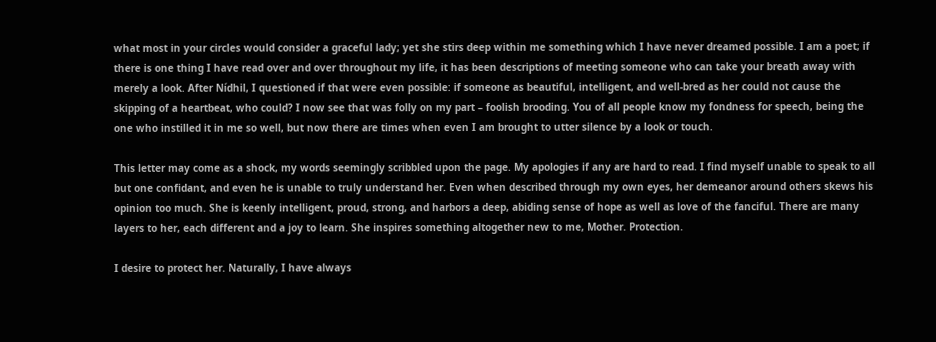what most in your circles would consider a graceful lady; yet she stirs deep within me something which I have never dreamed possible. I am a poet; if there is one thing I have read over and over throughout my life, it has been descriptions of meeting someone who can take your breath away with merely a look. After Nídhil, I questioned if that were even possible: if someone as beautiful, intelligent, and well-bred as her could not cause the skipping of a heartbeat, who could? I now see that was folly on my part – foolish brooding. You of all people know my fondness for speech, being the one who instilled it in me so well, but now there are times when even I am brought to utter silence by a look or touch.

This letter may come as a shock, my words seemingly scribbled upon the page. My apologies if any are hard to read. I find myself unable to speak to all but one confidant, and even he is unable to truly understand her. Even when described through my own eyes, her demeanor around others skews his opinion too much. She is keenly intelligent, proud, strong, and harbors a deep, abiding sense of hope as well as love of the fanciful. There are many layers to her, each different and a joy to learn. She inspires something altogether new to me, Mother. Protection.

I desire to protect her. Naturally, I have always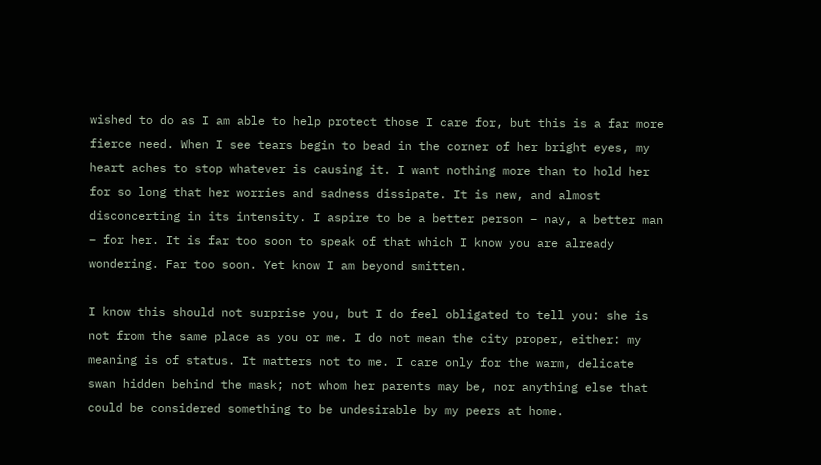wished to do as I am able to help protect those I care for, but this is a far more fierce need. When I see tears begin to bead in the corner of her bright eyes, my heart aches to stop whatever is causing it. I want nothing more than to hold her for so long that her worries and sadness dissipate. It is new, and almost disconcerting in its intensity. I aspire to be a better person – nay, a better man – for her. It is far too soon to speak of that which I know you are already wondering. Far too soon. Yet know I am beyond smitten.

I know this should not surprise you, but I do feel obligated to tell you: she is not from the same place as you or me. I do not mean the city proper, either: my meaning is of status. It matters not to me. I care only for the warm, delicate swan hidden behind the mask; not whom her parents may be, nor anything else that could be considered something to be undesirable by my peers at home.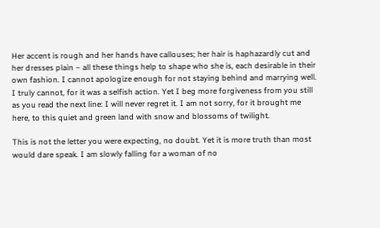Her accent is rough and her hands have callouses; her hair is haphazardly cut and her dresses plain – all these things help to shape who she is, each desirable in their own fashion. I cannot apologize enough for not staying behind and marrying well. I truly cannot, for it was a selfish action. Yet I beg more forgiveness from you still as you read the next line: I will never regret it. I am not sorry, for it brought me here, to this quiet and green land with snow and blossoms of twilight.

This is not the letter you were expecting, no doubt. Yet it is more truth than most would dare speak. I am slowly falling for a woman of no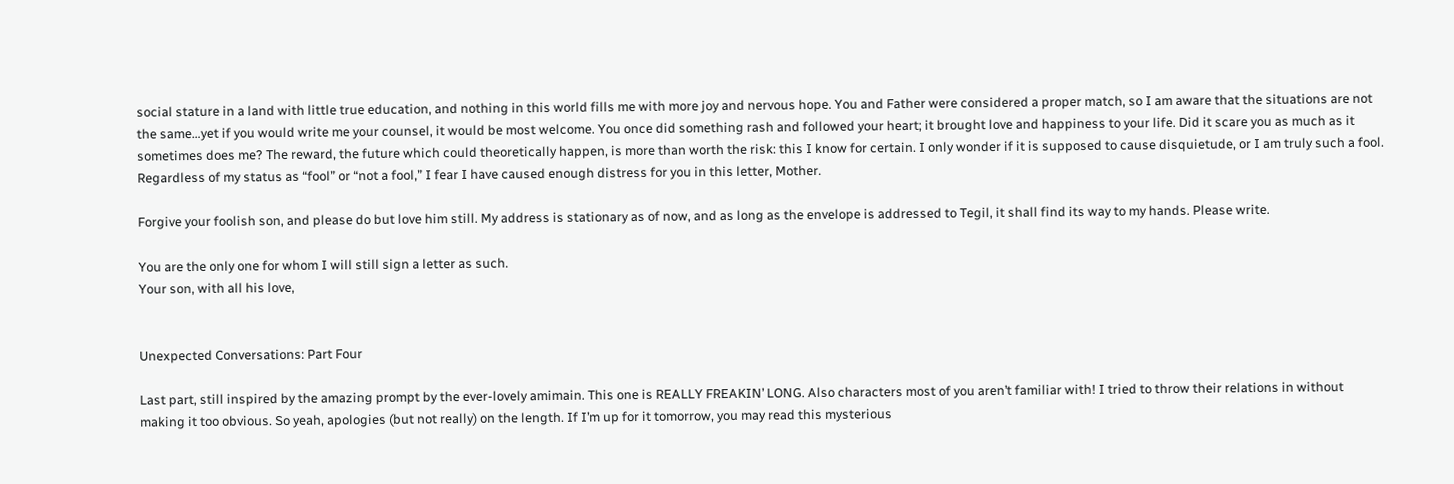social stature in a land with little true education, and nothing in this world fills me with more joy and nervous hope. You and Father were considered a proper match, so I am aware that the situations are not the same…yet if you would write me your counsel, it would be most welcome. You once did something rash and followed your heart; it brought love and happiness to your life. Did it scare you as much as it sometimes does me? The reward, the future which could theoretically happen, is more than worth the risk: this I know for certain. I only wonder if it is supposed to cause disquietude, or I am truly such a fool. Regardless of my status as “fool” or “not a fool,” I fear I have caused enough distress for you in this letter, Mother.

Forgive your foolish son, and please do but love him still. My address is stationary as of now, and as long as the envelope is addressed to Tegil, it shall find its way to my hands. Please write.

You are the only one for whom I will still sign a letter as such.
Your son, with all his love,


Unexpected Conversations: Part Four

Last part, still inspired by the amazing prompt by the ever-lovely amimain. This one is REALLY FREAKIN’ LONG. Also characters most of you aren’t familiar with! I tried to throw their relations in without making it too obvious. So yeah, apologies (but not really) on the length. If I’m up for it tomorrow, you may read this mysterious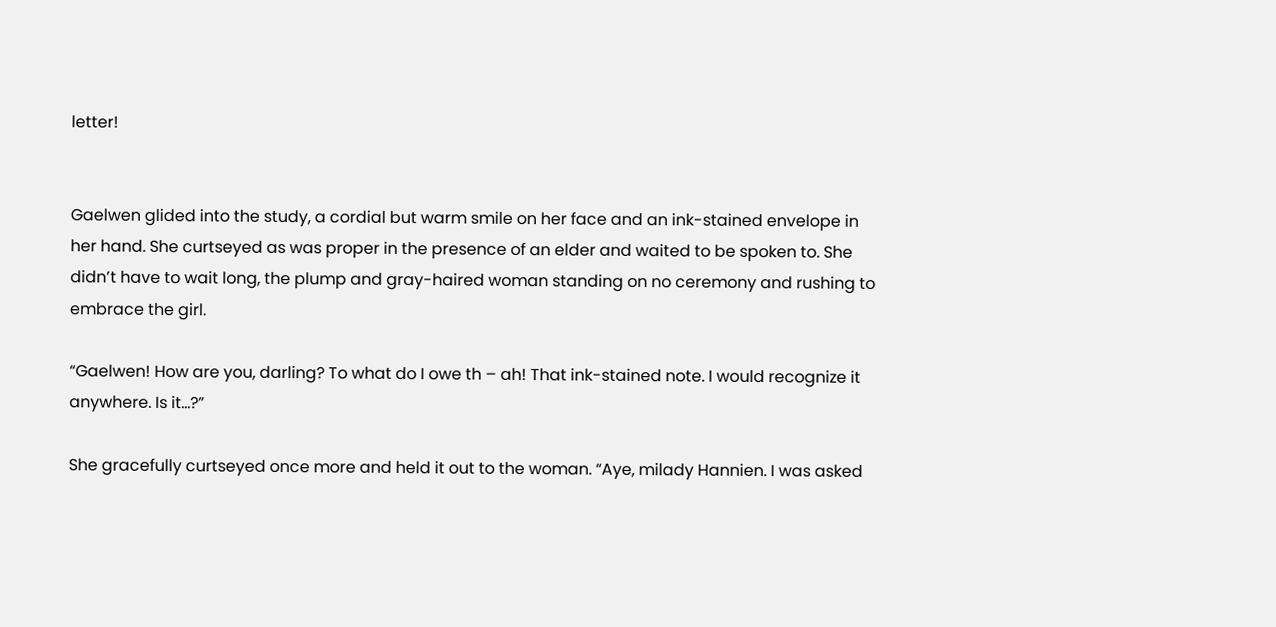letter!


Gaelwen glided into the study, a cordial but warm smile on her face and an ink-stained envelope in her hand. She curtseyed as was proper in the presence of an elder and waited to be spoken to. She didn’t have to wait long, the plump and gray-haired woman standing on no ceremony and rushing to embrace the girl.

“Gaelwen! How are you, darling? To what do I owe th – ah! That ink-stained note. I would recognize it anywhere. Is it…?”

She gracefully curtseyed once more and held it out to the woman. “Aye, milady Hannien. I was asked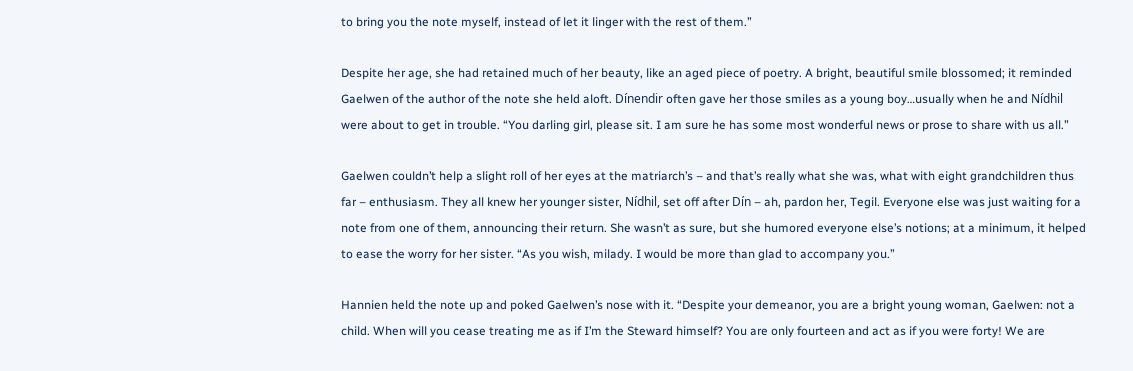to bring you the note myself, instead of let it linger with the rest of them.”

Despite her age, she had retained much of her beauty, like an aged piece of poetry. A bright, beautiful smile blossomed; it reminded Gaelwen of the author of the note she held aloft. Dínendir often gave her those smiles as a young boy…usually when he and Nídhil were about to get in trouble. “You darling girl, please sit. I am sure he has some most wonderful news or prose to share with us all.”

Gaelwen couldn’t help a slight roll of her eyes at the matriarch’s – and that’s really what she was, what with eight grandchildren thus far – enthusiasm. They all knew her younger sister, Nídhil, set off after Dín – ah, pardon her, Tegil. Everyone else was just waiting for a note from one of them, announcing their return. She wasn’t as sure, but she humored everyone else’s notions; at a minimum, it helped to ease the worry for her sister. “As you wish, milady. I would be more than glad to accompany you.”

Hannien held the note up and poked Gaelwen’s nose with it. “Despite your demeanor, you are a bright young woman, Gaelwen: not a child. When will you cease treating me as if I’m the Steward himself? You are only fourteen and act as if you were forty! We are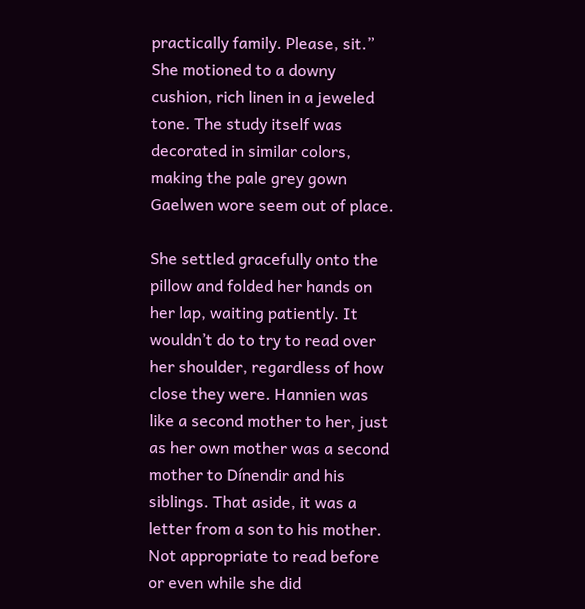practically family. Please, sit.” She motioned to a downy cushion, rich linen in a jeweled tone. The study itself was decorated in similar colors, making the pale grey gown Gaelwen wore seem out of place.

She settled gracefully onto the pillow and folded her hands on her lap, waiting patiently. It wouldn’t do to try to read over her shoulder, regardless of how close they were. Hannien was like a second mother to her, just as her own mother was a second mother to Dínendir and his siblings. That aside, it was a letter from a son to his mother. Not appropriate to read before or even while she did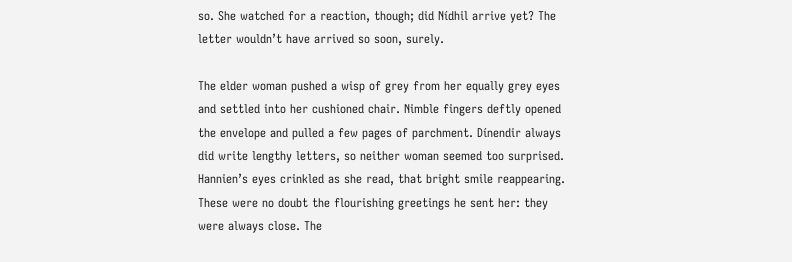so. She watched for a reaction, though; did Nídhil arrive yet? The letter wouldn’t have arrived so soon, surely.

The elder woman pushed a wisp of grey from her equally grey eyes and settled into her cushioned chair. Nimble fingers deftly opened the envelope and pulled a few pages of parchment. Dínendir always did write lengthy letters, so neither woman seemed too surprised. Hannien’s eyes crinkled as she read, that bright smile reappearing. These were no doubt the flourishing greetings he sent her: they were always close. The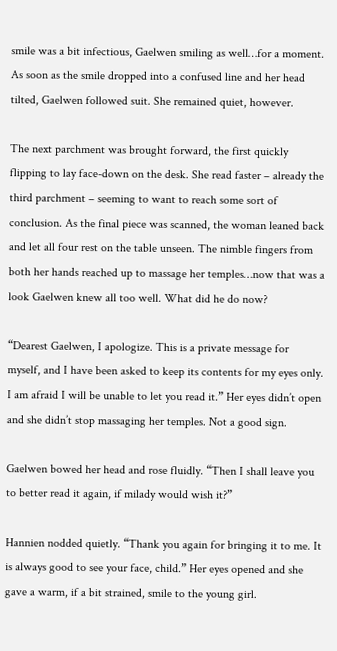smile was a bit infectious, Gaelwen smiling as well…for a moment. As soon as the smile dropped into a confused line and her head tilted, Gaelwen followed suit. She remained quiet, however.

The next parchment was brought forward, the first quickly flipping to lay face-down on the desk. She read faster – already the third parchment – seeming to want to reach some sort of conclusion. As the final piece was scanned, the woman leaned back and let all four rest on the table unseen. The nimble fingers from both her hands reached up to massage her temples…now that was a look Gaelwen knew all too well. What did he do now?

“Dearest Gaelwen, I apologize. This is a private message for myself, and I have been asked to keep its contents for my eyes only. I am afraid I will be unable to let you read it.” Her eyes didn’t open and she didn’t stop massaging her temples. Not a good sign.

Gaelwen bowed her head and rose fluidly. “Then I shall leave you to better read it again, if milady would wish it?”

Hannien nodded quietly. “Thank you again for bringing it to me. It is always good to see your face, child.” Her eyes opened and she gave a warm, if a bit strained, smile to the young girl.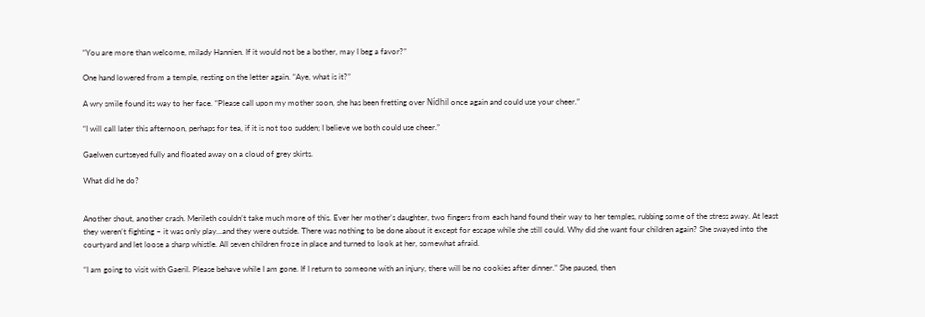“You are more than welcome, milady Hannien. If it would not be a bother, may I beg a favor?”

One hand lowered from a temple, resting on the letter again. “Aye, what is it?”

A wry smile found its way to her face. “Please call upon my mother soon, she has been fretting over Nídhil once again and could use your cheer.”

“I will call later this afternoon, perhaps for tea, if it is not too sudden; I believe we both could use cheer.”

Gaelwen curtseyed fully and floated away on a cloud of grey skirts.

What did he do?


Another shout, another crash. Merileth couldn’t take much more of this. Ever her mother’s daughter, two fingers from each hand found their way to her temples, rubbing some of the stress away. At least they weren’t fighting – it was only play…and they were outside. There was nothing to be done about it except for escape while she still could. Why did she want four children again? She swayed into the courtyard and let loose a sharp whistle. All seven children froze in place and turned to look at her, somewhat afraid.

“I am going to visit with Gaeril. Please behave while I am gone. If I return to someone with an injury, there will be no cookies after dinner.” She paused, then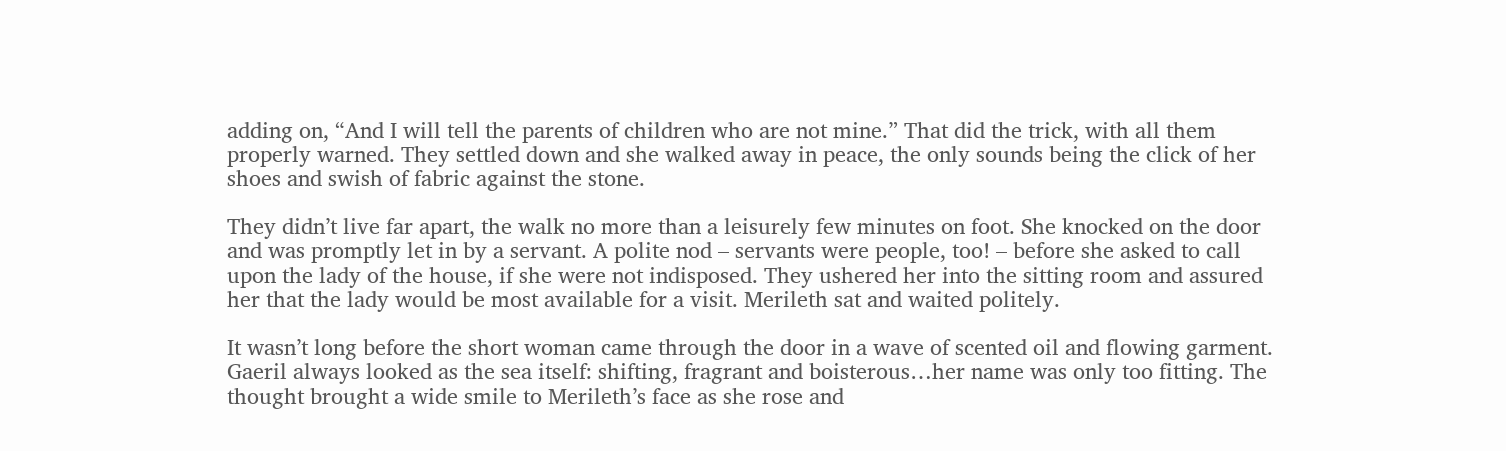adding on, “And I will tell the parents of children who are not mine.” That did the trick, with all them properly warned. They settled down and she walked away in peace, the only sounds being the click of her shoes and swish of fabric against the stone.

They didn’t live far apart, the walk no more than a leisurely few minutes on foot. She knocked on the door and was promptly let in by a servant. A polite nod – servants were people, too! – before she asked to call upon the lady of the house, if she were not indisposed. They ushered her into the sitting room and assured her that the lady would be most available for a visit. Merileth sat and waited politely.

It wasn’t long before the short woman came through the door in a wave of scented oil and flowing garment. Gaeril always looked as the sea itself: shifting, fragrant and boisterous…her name was only too fitting. The thought brought a wide smile to Merileth’s face as she rose and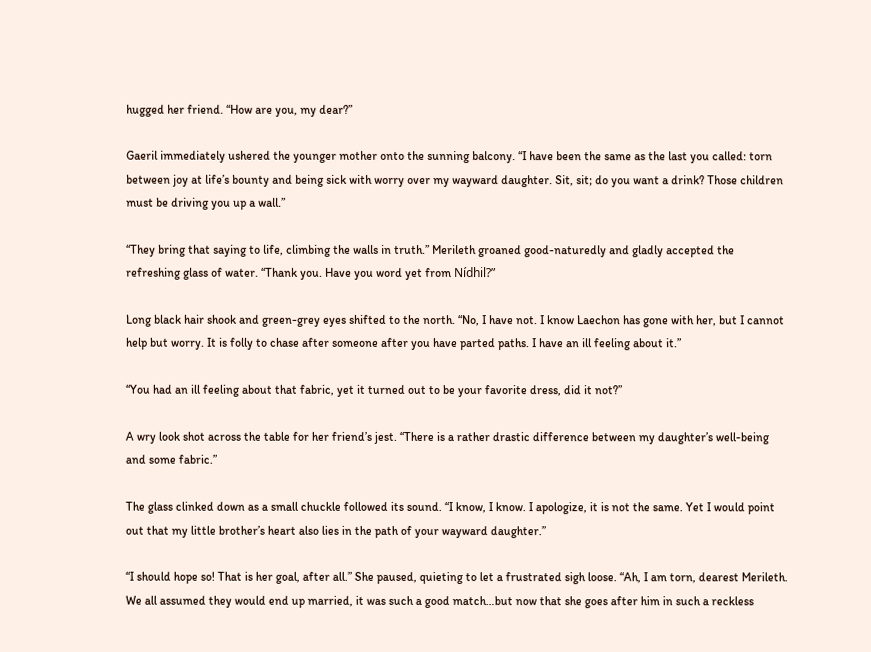hugged her friend. “How are you, my dear?”

Gaeril immediately ushered the younger mother onto the sunning balcony. “I have been the same as the last you called: torn between joy at life’s bounty and being sick with worry over my wayward daughter. Sit, sit; do you want a drink? Those children must be driving you up a wall.”

“They bring that saying to life, climbing the walls in truth.” Merileth groaned good-naturedly and gladly accepted the refreshing glass of water. “Thank you. Have you word yet from Nídhil?”

Long black hair shook and green-grey eyes shifted to the north. “No, I have not. I know Laechon has gone with her, but I cannot help but worry. It is folly to chase after someone after you have parted paths. I have an ill feeling about it.”

“You had an ill feeling about that fabric, yet it turned out to be your favorite dress, did it not?”

A wry look shot across the table for her friend’s jest. “There is a rather drastic difference between my daughter’s well-being and some fabric.”

The glass clinked down as a small chuckle followed its sound. “I know, I know. I apologize, it is not the same. Yet I would point out that my little brother’s heart also lies in the path of your wayward daughter.”

“I should hope so! That is her goal, after all.” She paused, quieting to let a frustrated sigh loose. “Ah, I am torn, dearest Merileth. We all assumed they would end up married, it was such a good match…but now that she goes after him in such a reckless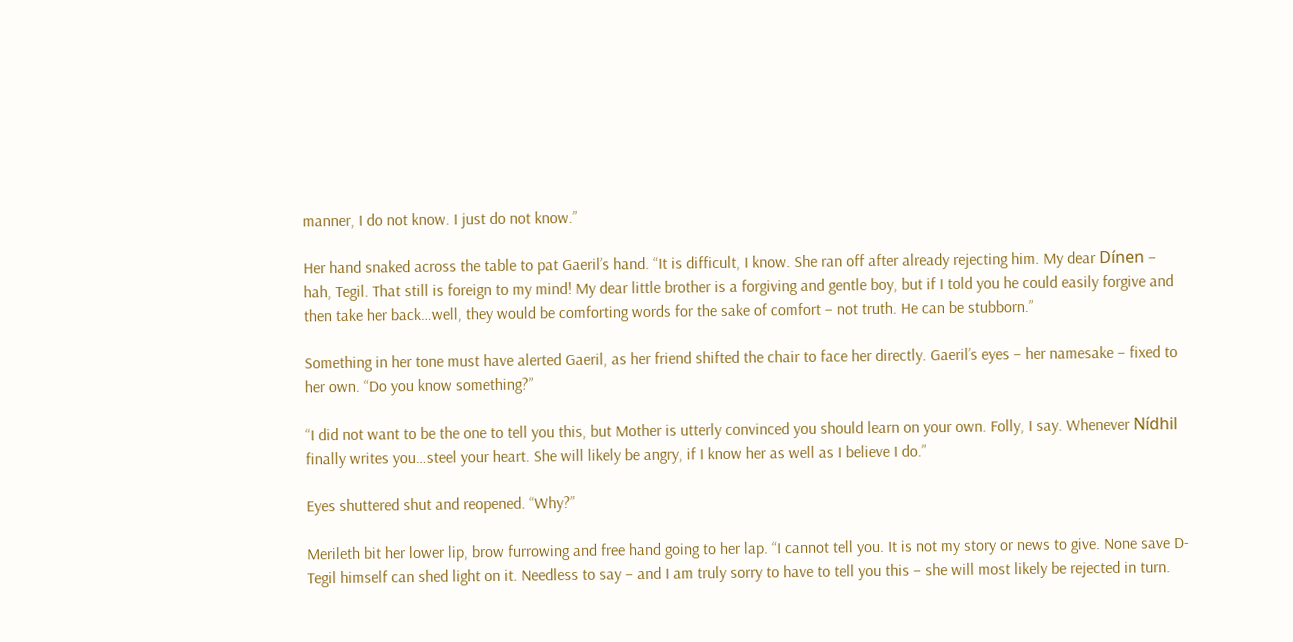manner, I do not know. I just do not know.”

Her hand snaked across the table to pat Gaeril’s hand. “It is difficult, I know. She ran off after already rejecting him. My dear Dínen – hah, Tegil. That still is foreign to my mind! My dear little brother is a forgiving and gentle boy, but if I told you he could easily forgive and then take her back…well, they would be comforting words for the sake of comfort – not truth. He can be stubborn.”

Something in her tone must have alerted Gaeril, as her friend shifted the chair to face her directly. Gaeril’s eyes – her namesake – fixed to her own. “Do you know something?”

“I did not want to be the one to tell you this, but Mother is utterly convinced you should learn on your own. Folly, I say. Whenever Nídhil finally writes you…steel your heart. She will likely be angry, if I know her as well as I believe I do.”

Eyes shuttered shut and reopened. “Why?”

Merileth bit her lower lip, brow furrowing and free hand going to her lap. “I cannot tell you. It is not my story or news to give. None save D- Tegil himself can shed light on it. Needless to say – and I am truly sorry to have to tell you this – she will most likely be rejected in turn.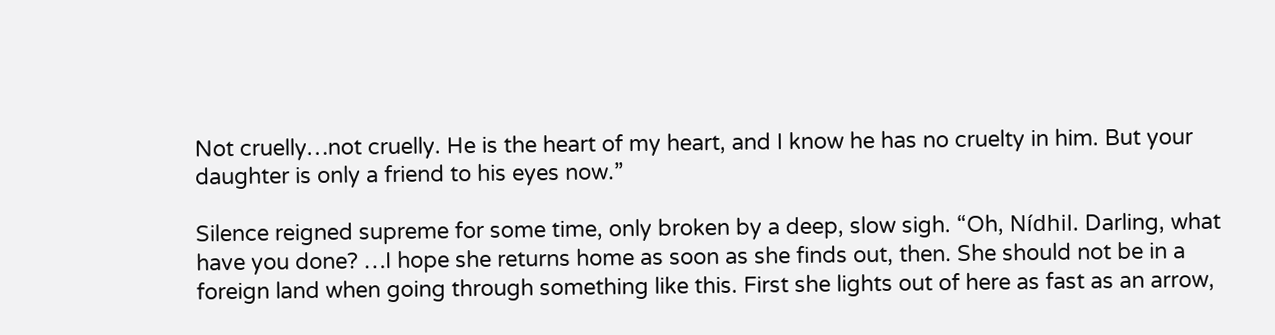Not cruelly…not cruelly. He is the heart of my heart, and I know he has no cruelty in him. But your daughter is only a friend to his eyes now.”

Silence reigned supreme for some time, only broken by a deep, slow sigh. “Oh, Nídhil. Darling, what have you done? …I hope she returns home as soon as she finds out, then. She should not be in a foreign land when going through something like this. First she lights out of here as fast as an arrow,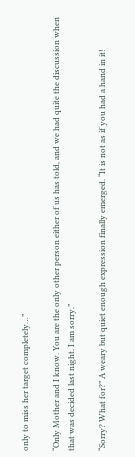only to miss her target completely…”

“Only Mother and I know. You are the only other person either of us has told, and we had quite the discussion when that was decided last night. I am sorry.”

“Sorry? What for?” A weary but quiet enough expression finally emerged. “It is not as if you had a hand in it!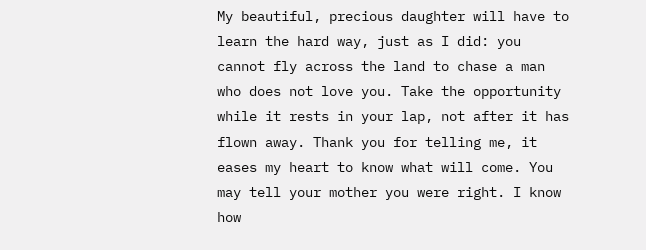My beautiful, precious daughter will have to learn the hard way, just as I did: you cannot fly across the land to chase a man who does not love you. Take the opportunity while it rests in your lap, not after it has flown away. Thank you for telling me, it eases my heart to know what will come. You may tell your mother you were right. I know how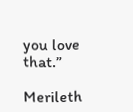you love that.”

Merileth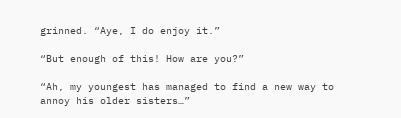grinned. “Aye, I do enjoy it.”

“But enough of this! How are you?”

“Ah, my youngest has managed to find a new way to annoy his older sisters…”